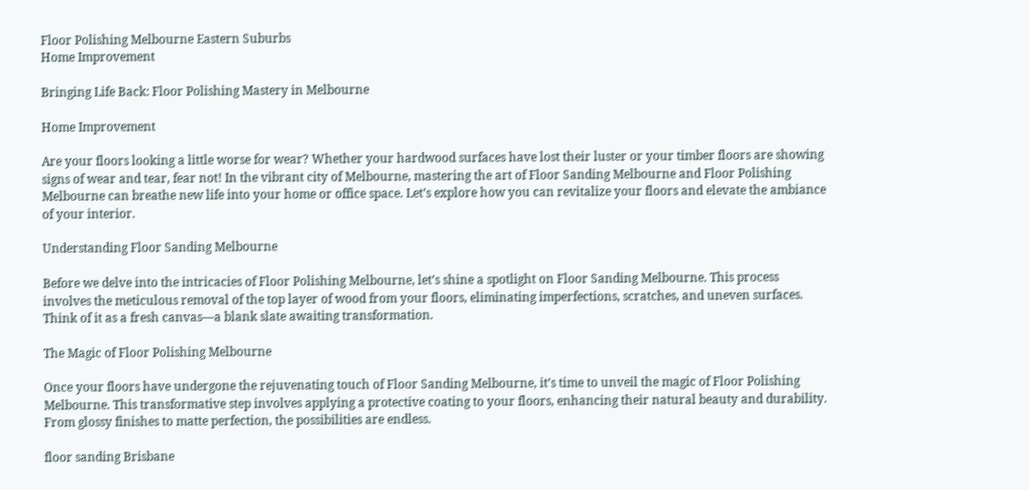Floor Polishing Melbourne Eastern Suburbs
Home Improvement

Bringing Life Back: Floor Polishing Mastery in Melbourne

Home Improvement

Are your floors looking a little worse for wear? Whether your hardwood surfaces have lost their luster or your timber floors are showing signs of wear and tear, fear not! In the vibrant city of Melbourne, mastering the art of Floor Sanding Melbourne and Floor Polishing Melbourne can breathe new life into your home or office space. Let’s explore how you can revitalize your floors and elevate the ambiance of your interior.

Understanding Floor Sanding Melbourne

Before we delve into the intricacies of Floor Polishing Melbourne, let’s shine a spotlight on Floor Sanding Melbourne. This process involves the meticulous removal of the top layer of wood from your floors, eliminating imperfections, scratches, and uneven surfaces. Think of it as a fresh canvas—a blank slate awaiting transformation.

The Magic of Floor Polishing Melbourne

Once your floors have undergone the rejuvenating touch of Floor Sanding Melbourne, it’s time to unveil the magic of Floor Polishing Melbourne. This transformative step involves applying a protective coating to your floors, enhancing their natural beauty and durability. From glossy finishes to matte perfection, the possibilities are endless.

floor sanding Brisbane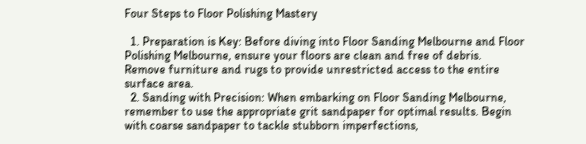Four Steps to Floor Polishing Mastery

  1. Preparation is Key: Before diving into Floor Sanding Melbourne and Floor Polishing Melbourne, ensure your floors are clean and free of debris. Remove furniture and rugs to provide unrestricted access to the entire surface area.
  2. Sanding with Precision: When embarking on Floor Sanding Melbourne, remember to use the appropriate grit sandpaper for optimal results. Begin with coarse sandpaper to tackle stubborn imperfections,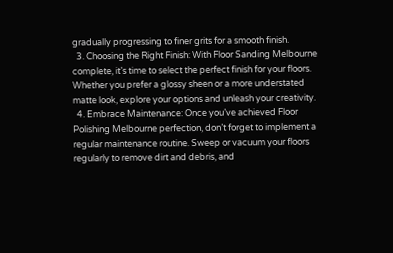gradually progressing to finer grits for a smooth finish.
  3. Choosing the Right Finish: With Floor Sanding Melbourne complete, it’s time to select the perfect finish for your floors. Whether you prefer a glossy sheen or a more understated matte look, explore your options and unleash your creativity.
  4. Embrace Maintenance: Once you’ve achieved Floor Polishing Melbourne perfection, don’t forget to implement a regular maintenance routine. Sweep or vacuum your floors regularly to remove dirt and debris, and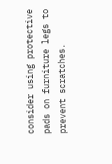consider using protective pads on furniture legs to prevent scratches.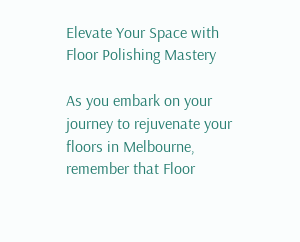Elevate Your Space with Floor Polishing Mastery

As you embark on your journey to rejuvenate your floors in Melbourne, remember that Floor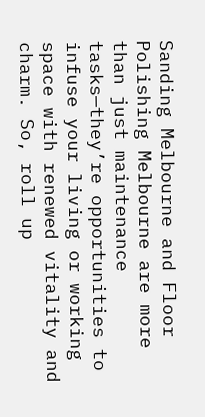Sanding Melbourne and Floor Polishing Melbourne are more than just maintenance tasks—they’re opportunities to infuse your living or working space with renewed vitality and charm. So, roll up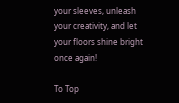your sleeves, unleash your creativity, and let your floors shine bright once again!

To Top